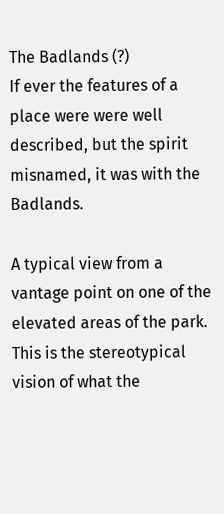The Badlands (?)
If ever the features of a place were were well described, but the spirit misnamed, it was with the Badlands.

A typical view from a vantage point on one of the elevated areas of the park. This is the stereotypical vision of what the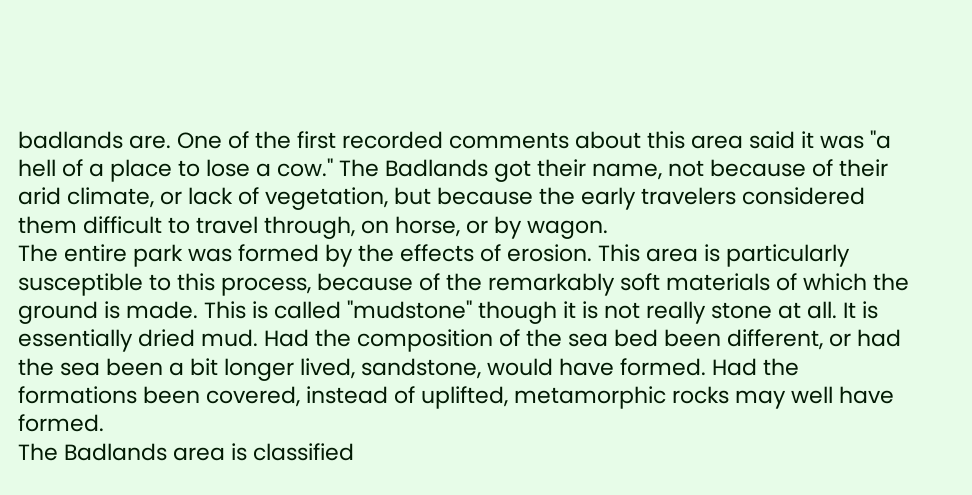badlands are. One of the first recorded comments about this area said it was "a hell of a place to lose a cow." The Badlands got their name, not because of their arid climate, or lack of vegetation, but because the early travelers considered them difficult to travel through, on horse, or by wagon.
The entire park was formed by the effects of erosion. This area is particularly susceptible to this process, because of the remarkably soft materials of which the ground is made. This is called "mudstone" though it is not really stone at all. It is essentially dried mud. Had the composition of the sea bed been different, or had the sea been a bit longer lived, sandstone, would have formed. Had the formations been covered, instead of uplifted, metamorphic rocks may well have formed.
The Badlands area is classified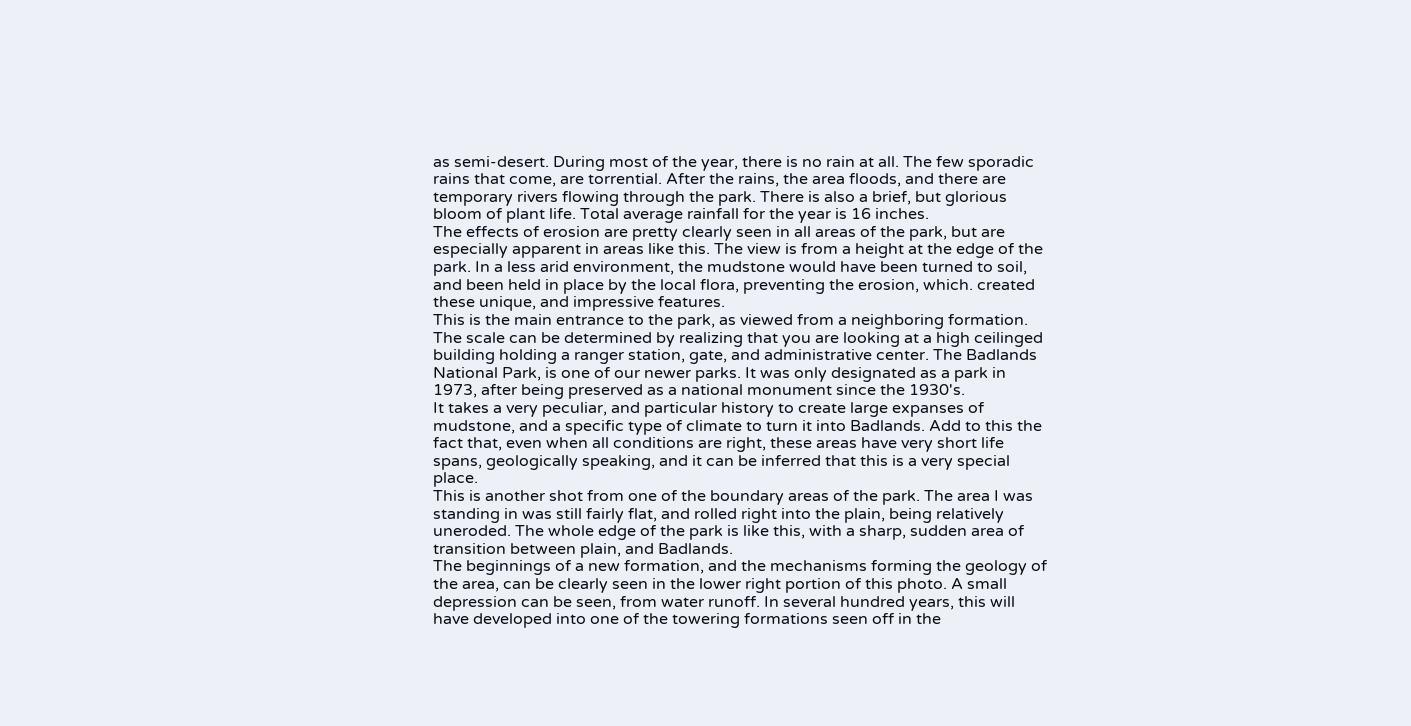as semi-desert. During most of the year, there is no rain at all. The few sporadic rains that come, are torrential. After the rains, the area floods, and there are temporary rivers flowing through the park. There is also a brief, but glorious bloom of plant life. Total average rainfall for the year is 16 inches.
The effects of erosion are pretty clearly seen in all areas of the park, but are especially apparent in areas like this. The view is from a height at the edge of the park. In a less arid environment, the mudstone would have been turned to soil, and been held in place by the local flora, preventing the erosion, which. created these unique, and impressive features.
This is the main entrance to the park, as viewed from a neighboring formation. The scale can be determined by realizing that you are looking at a high ceilinged building holding a ranger station, gate, and administrative center. The Badlands National Park, is one of our newer parks. It was only designated as a park in 1973, after being preserved as a national monument since the 1930's.
It takes a very peculiar, and particular history to create large expanses of mudstone, and a specific type of climate to turn it into Badlands. Add to this the fact that, even when all conditions are right, these areas have very short life spans, geologically speaking, and it can be inferred that this is a very special place.
This is another shot from one of the boundary areas of the park. The area I was standing in was still fairly flat, and rolled right into the plain, being relatively uneroded. The whole edge of the park is like this, with a sharp, sudden area of transition between plain, and Badlands.
The beginnings of a new formation, and the mechanisms forming the geology of the area, can be clearly seen in the lower right portion of this photo. A small depression can be seen, from water runoff. In several hundred years, this will have developed into one of the towering formations seen off in the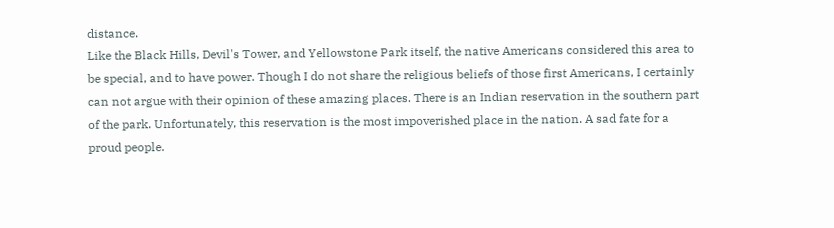distance.
Like the Black Hills, Devil's Tower, and Yellowstone Park itself, the native Americans considered this area to be special, and to have power. Though I do not share the religious beliefs of those first Americans, I certainly can not argue with their opinion of these amazing places. There is an Indian reservation in the southern part of the park. Unfortunately, this reservation is the most impoverished place in the nation. A sad fate for a proud people.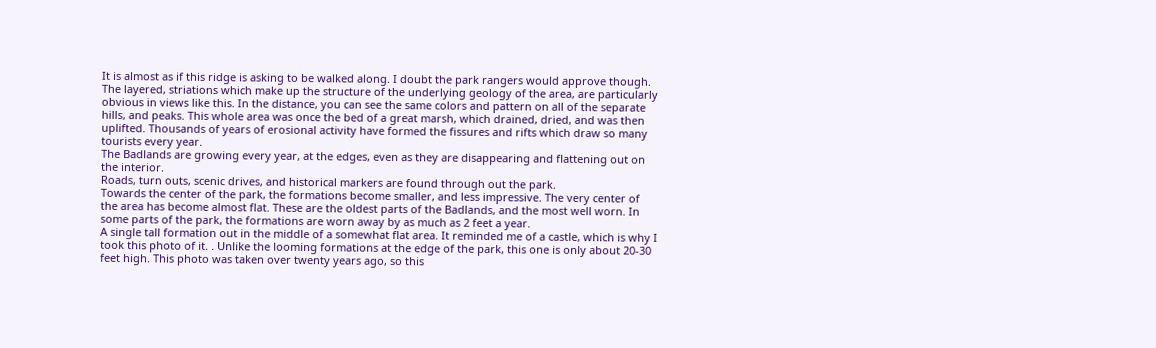It is almost as if this ridge is asking to be walked along. I doubt the park rangers would approve though.
The layered, striations which make up the structure of the underlying geology of the area, are particularly obvious in views like this. In the distance, you can see the same colors and pattern on all of the separate hills, and peaks. This whole area was once the bed of a great marsh, which drained, dried, and was then uplifted. Thousands of years of erosional activity have formed the fissures and rifts which draw so many tourists every year.
The Badlands are growing every year, at the edges, even as they are disappearing and flattening out on the interior.
Roads, turn outs, scenic drives, and historical markers are found through out the park.
Towards the center of the park, the formations become smaller, and less impressive. The very center of the area has become almost flat. These are the oldest parts of the Badlands, and the most well worn. In some parts of the park, the formations are worn away by as much as 2 feet a year.
A single tall formation out in the middle of a somewhat flat area. It reminded me of a castle, which is why I took this photo of it. . Unlike the looming formations at the edge of the park, this one is only about 20-30 feet high. This photo was taken over twenty years ago, so this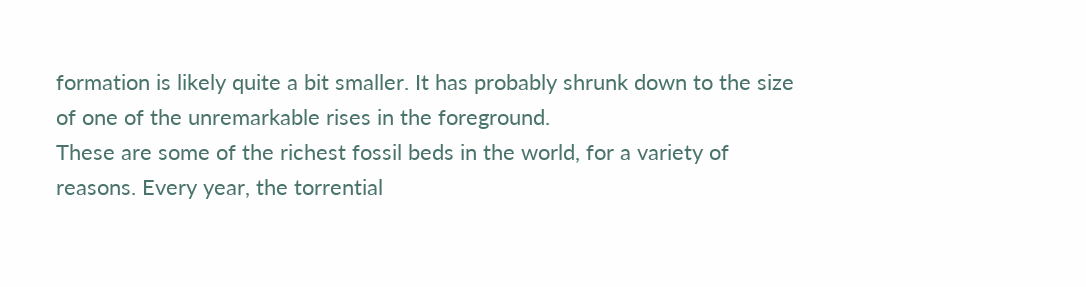formation is likely quite a bit smaller. It has probably shrunk down to the size of one of the unremarkable rises in the foreground.
These are some of the richest fossil beds in the world, for a variety of reasons. Every year, the torrential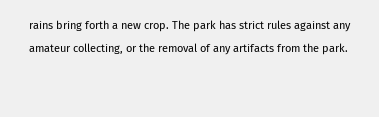rains bring forth a new crop. The park has strict rules against any amateur collecting, or the removal of any artifacts from the park.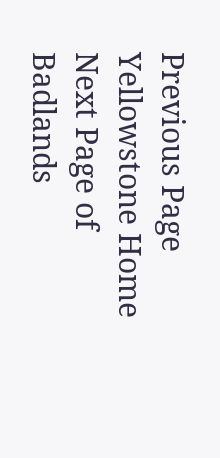Previous Page Yellowstone Home Next Page of  Badlands